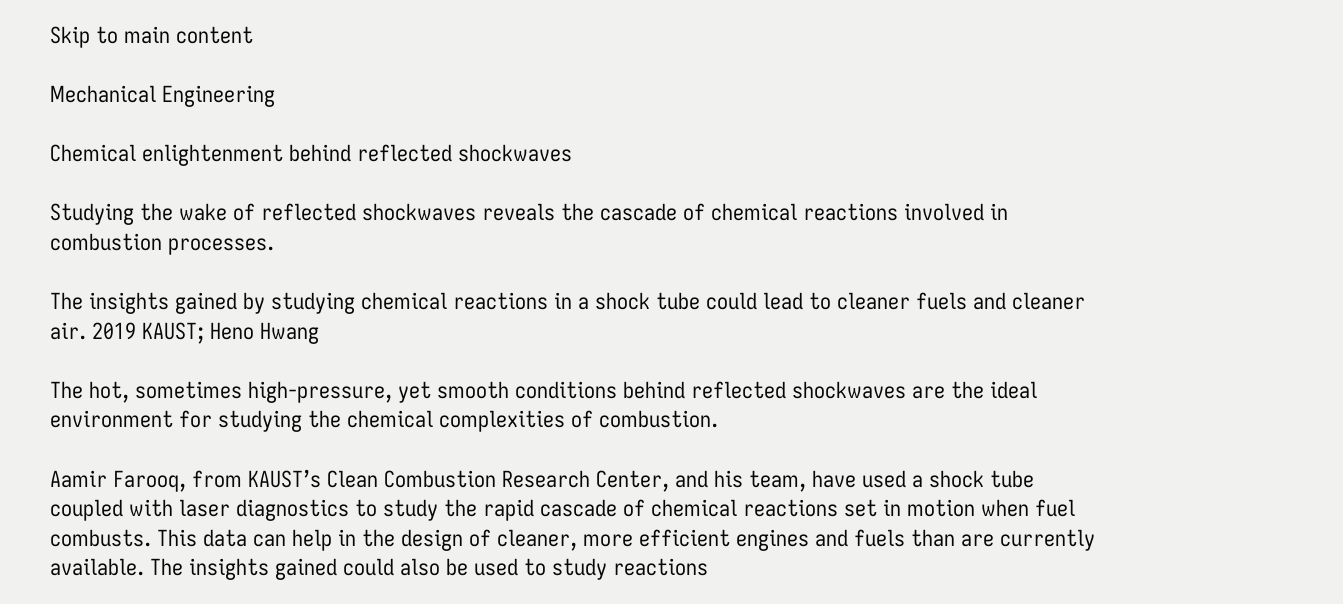Skip to main content

Mechanical Engineering

Chemical enlightenment behind reflected shockwaves

Studying the wake of reflected shockwaves reveals the cascade of chemical reactions involved in combustion processes.

The insights gained by studying chemical reactions in a shock tube could lead to cleaner fuels and cleaner air. 2019 KAUST; Heno Hwang

The hot, sometimes high-pressure, yet smooth conditions behind reflected shockwaves are the ideal environment for studying the chemical complexities of combustion.

Aamir Farooq, from KAUST’s Clean Combustion Research Center, and his team, have used a shock tube coupled with laser diagnostics to study the rapid cascade of chemical reactions set in motion when fuel combusts. This data can help in the design of cleaner, more efficient engines and fuels than are currently available. The insights gained could also be used to study reactions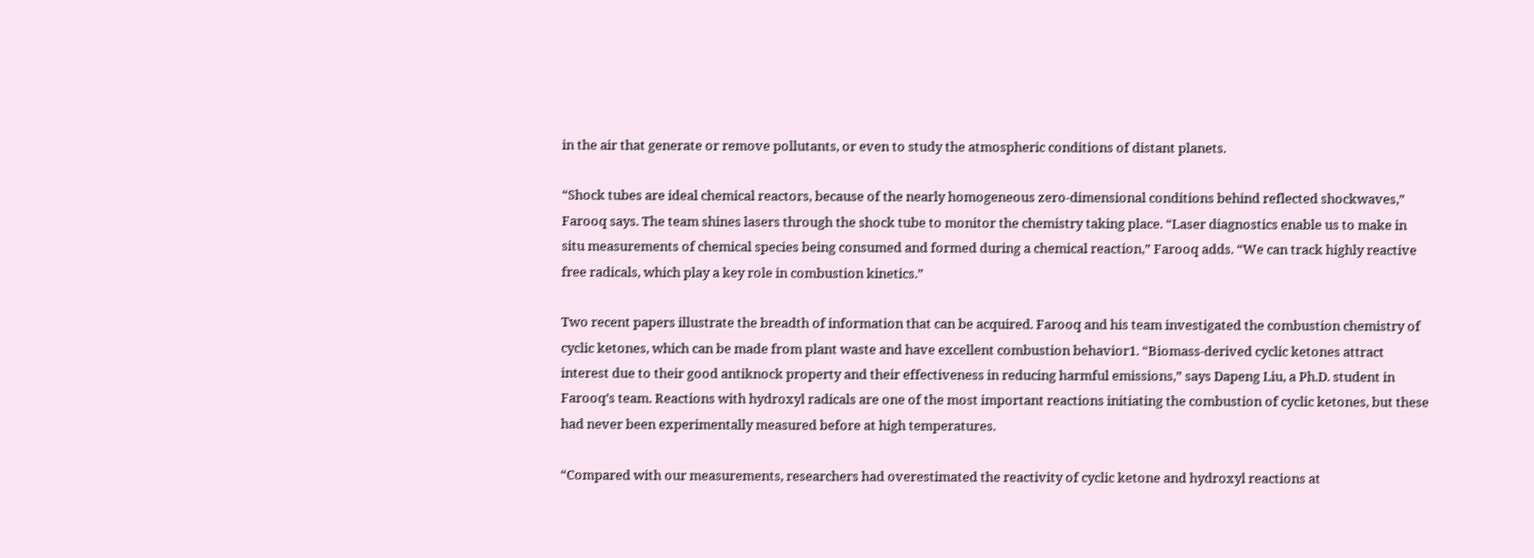in the air that generate or remove pollutants, or even to study the atmospheric conditions of distant planets.

“Shock tubes are ideal chemical reactors, because of the nearly homogeneous zero-dimensional conditions behind reflected shockwaves,” Farooq says. The team shines lasers through the shock tube to monitor the chemistry taking place. “Laser diagnostics enable us to make in situ measurements of chemical species being consumed and formed during a chemical reaction,” Farooq adds. “We can track highly reactive free radicals, which play a key role in combustion kinetics.”

Two recent papers illustrate the breadth of information that can be acquired. Farooq and his team investigated the combustion chemistry of cyclic ketones, which can be made from plant waste and have excellent combustion behavior1. “Biomass-derived cyclic ketones attract interest due to their good antiknock property and their effectiveness in reducing harmful emissions,” says Dapeng Liu, a Ph.D. student in Farooq’s team. Reactions with hydroxyl radicals are one of the most important reactions initiating the combustion of cyclic ketones, but these had never been experimentally measured before at high temperatures.

“Compared with our measurements, researchers had overestimated the reactivity of cyclic ketone and hydroxyl reactions at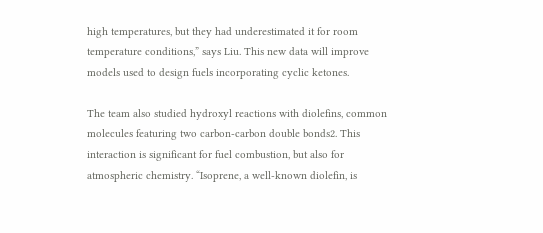high temperatures, but they had underestimated it for room temperature conditions,” says Liu. This new data will improve models used to design fuels incorporating cyclic ketones.

The team also studied hydroxyl reactions with diolefins, common molecules featuring two carbon-carbon double bonds2. This interaction is significant for fuel combustion, but also for atmospheric chemistry. “Isoprene, a well-known diolefin, is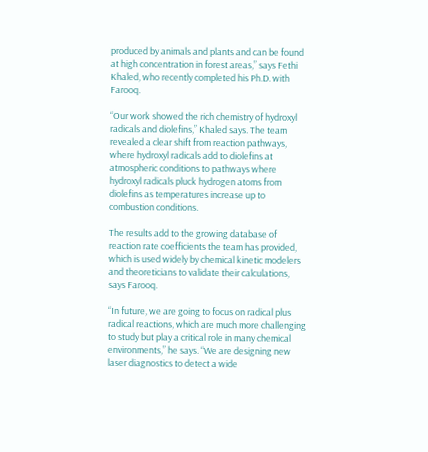produced by animals and plants and can be found at high concentration in forest areas,” says Fethi Khaled, who recently completed his Ph.D. with Farooq.

“Our work showed the rich chemistry of hydroxyl radicals and diolefins,” Khaled says. The team revealed a clear shift from reaction pathways, where hydroxyl radicals add to diolefins at atmospheric conditions to pathways where hydroxyl radicals pluck hydrogen atoms from diolefins as temperatures increase up to combustion conditions.

The results add to the growing database of reaction rate coefficients the team has provided, which is used widely by chemical kinetic modelers and theoreticians to validate their calculations, says Farooq.

“In future, we are going to focus on radical plus radical reactions, which are much more challenging to study but play a critical role in many chemical environments,” he says. “We are designing new laser diagnostics to detect a wide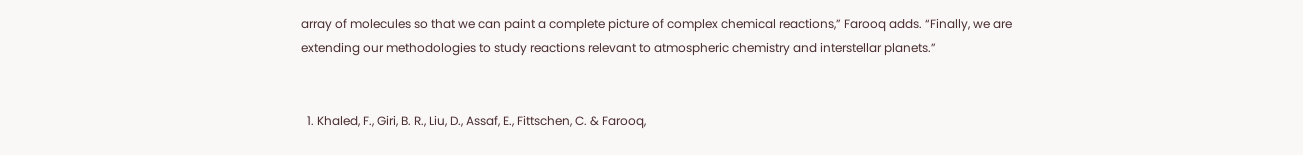array of molecules so that we can paint a complete picture of complex chemical reactions,” Farooq adds. “Finally, we are extending our methodologies to study reactions relevant to atmospheric chemistry and interstellar planets.”


  1. Khaled, F., Giri, B. R., Liu, D., Assaf, E., Fittschen, C. & Farooq,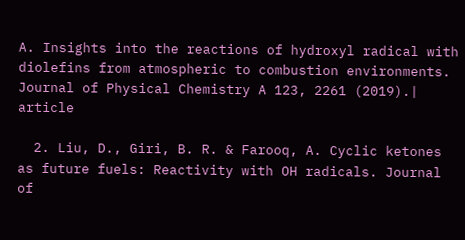A. Insights into the reactions of hydroxyl radical with diolefins from atmospheric to combustion environments. Journal of Physical Chemistry A 123, 2261 (2019).| article

  2. Liu, D., Giri, B. R. & Farooq, A. Cyclic ketones as future fuels: Reactivity with OH radicals. Journal of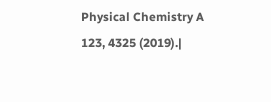Physical Chemistry A 123, 4325 (2019).|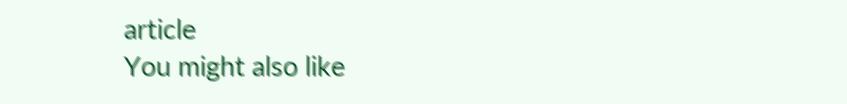article
You might also like